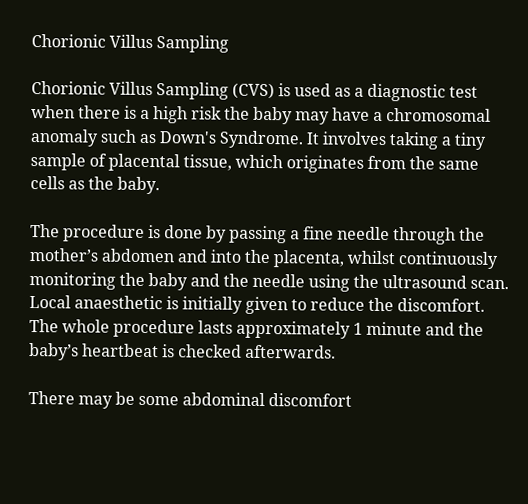Chorionic Villus Sampling

Chorionic Villus Sampling (CVS) is used as a diagnostic test when there is a high risk the baby may have a chromosomal anomaly such as Down's Syndrome. It involves taking a tiny sample of placental tissue, which originates from the same cells as the baby.

The procedure is done by passing a fine needle through the mother’s abdomen and into the placenta, whilst continuously monitoring the baby and the needle using the ultrasound scan. Local anaesthetic is initially given to reduce the discomfort. The whole procedure lasts approximately 1 minute and the baby’s heartbeat is checked afterwards.

There may be some abdominal discomfort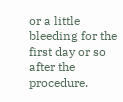or a little bleeding for the first day or so after the procedure.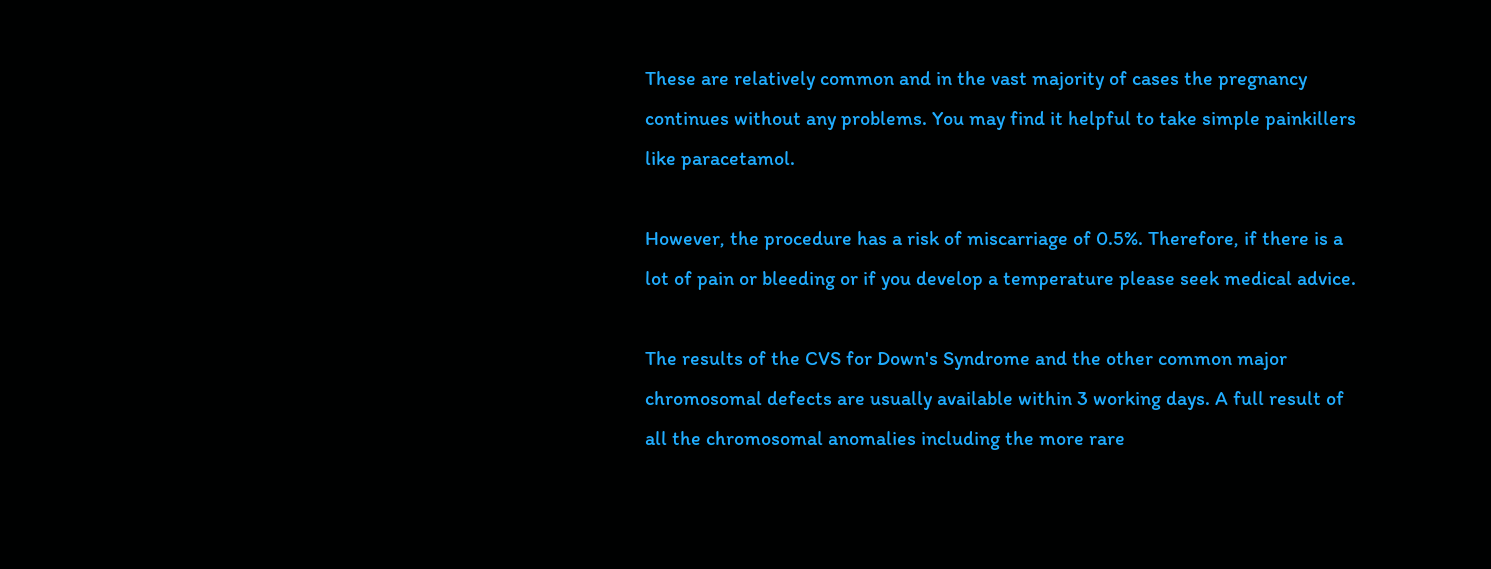These are relatively common and in the vast majority of cases the pregnancy continues without any problems. You may find it helpful to take simple painkillers like paracetamol.

However, the procedure has a risk of miscarriage of 0.5%. Therefore, if there is a lot of pain or bleeding or if you develop a temperature please seek medical advice.

The results of the CVS for Down's Syndrome and the other common major chromosomal defects are usually available within 3 working days. A full result of all the chromosomal anomalies including the more rare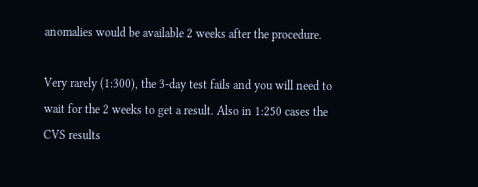anomalies would be available 2 weeks after the procedure.

Very rarely (1:300), the 3-day test fails and you will need to wait for the 2 weeks to get a result. Also in 1:250 cases the CVS results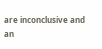are inconclusive and an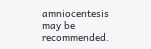amniocentesis may be recommended.